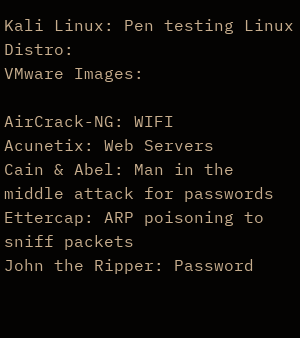Kali Linux: Pen testing Linux Distro:
VMware Images:

AirCrack-NG: WIFI
Acunetix: Web Servers
Cain & Abel: Man in the middle attack for passwords
Ettercap: ARP poisoning to sniff packets
John the Ripper: Password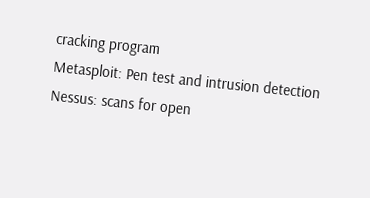cracking program
Metasploit: Pen test and intrusion detection
Nessus: scans for open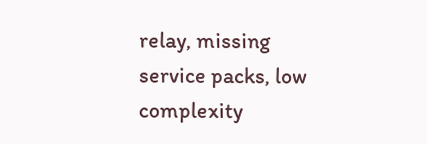relay, missing service packs, low complexity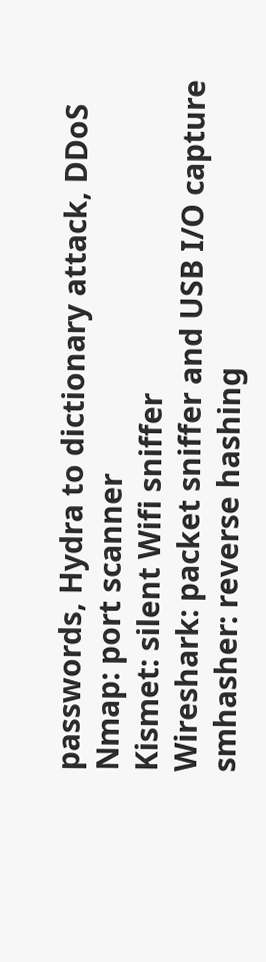passwords, Hydra to dictionary attack, DDoS
Nmap: port scanner
Kismet: silent Wifi sniffer
Wireshark: packet sniffer and USB I/O capture
smhasher: reverse hashing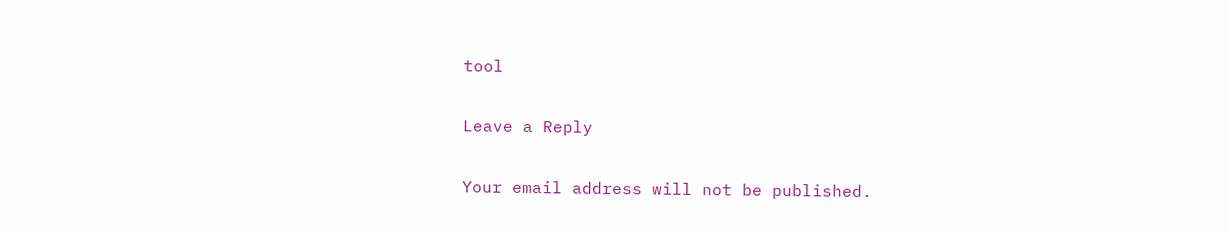tool

Leave a Reply

Your email address will not be published.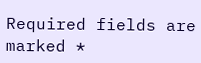Required fields are marked *